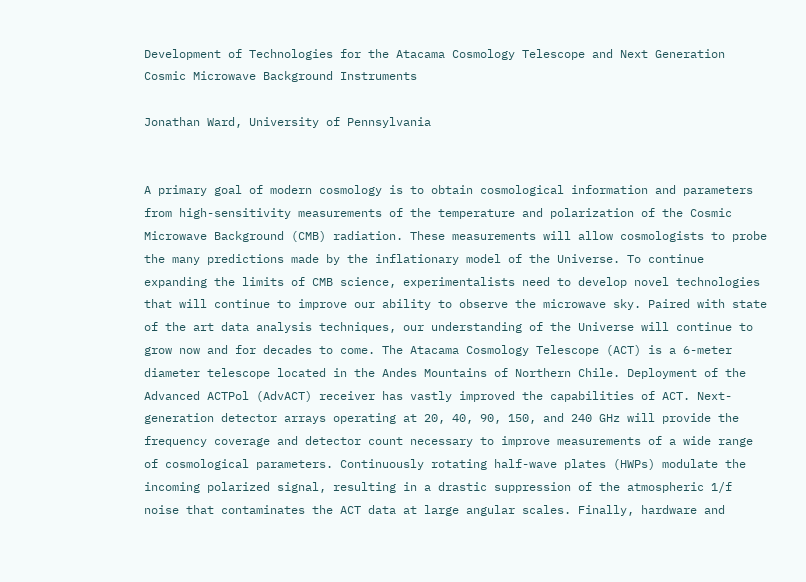Development of Technologies for the Atacama Cosmology Telescope and Next Generation Cosmic Microwave Background Instruments

Jonathan Ward, University of Pennsylvania


A primary goal of modern cosmology is to obtain cosmological information and parameters from high-sensitivity measurements of the temperature and polarization of the Cosmic Microwave Background (CMB) radiation. These measurements will allow cosmologists to probe the many predictions made by the inflationary model of the Universe. To continue expanding the limits of CMB science, experimentalists need to develop novel technologies that will continue to improve our ability to observe the microwave sky. Paired with state of the art data analysis techniques, our understanding of the Universe will continue to grow now and for decades to come. The Atacama Cosmology Telescope (ACT) is a 6-meter diameter telescope located in the Andes Mountains of Northern Chile. Deployment of the Advanced ACTPol (AdvACT) receiver has vastly improved the capabilities of ACT. Next-generation detector arrays operating at 20, 40, 90, 150, and 240 GHz will provide the frequency coverage and detector count necessary to improve measurements of a wide range of cosmological parameters. Continuously rotating half-wave plates (HWPs) modulate the incoming polarized signal, resulting in a drastic suppression of the atmospheric 1/f noise that contaminates the ACT data at large angular scales. Finally, hardware and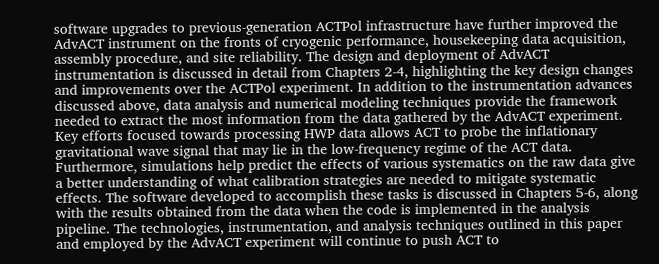software upgrades to previous-generation ACTPol infrastructure have further improved the AdvACT instrument on the fronts of cryogenic performance, housekeeping data acquisition, assembly procedure, and site reliability. The design and deployment of AdvACT instrumentation is discussed in detail from Chapters 2-4, highlighting the key design changes and improvements over the ACTPol experiment. In addition to the instrumentation advances discussed above, data analysis and numerical modeling techniques provide the framework needed to extract the most information from the data gathered by the AdvACT experiment. Key efforts focused towards processing HWP data allows ACT to probe the inflationary gravitational wave signal that may lie in the low-frequency regime of the ACT data. Furthermore, simulations help predict the effects of various systematics on the raw data give a better understanding of what calibration strategies are needed to mitigate systematic effects. The software developed to accomplish these tasks is discussed in Chapters 5-6, along with the results obtained from the data when the code is implemented in the analysis pipeline. The technologies, instrumentation, and analysis techniques outlined in this paper and employed by the AdvACT experiment will continue to push ACT to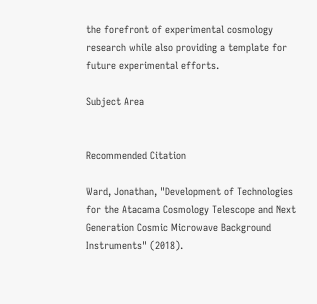the forefront of experimental cosmology research while also providing a template for future experimental efforts.

Subject Area


Recommended Citation

Ward, Jonathan, "Development of Technologies for the Atacama Cosmology Telescope and Next Generation Cosmic Microwave Background Instruments" (2018).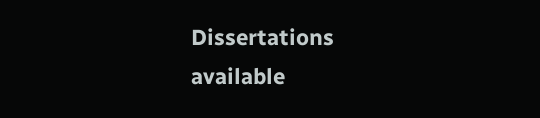Dissertations available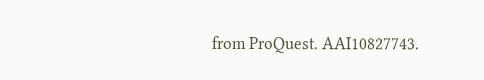from ProQuest. AAI10827743.